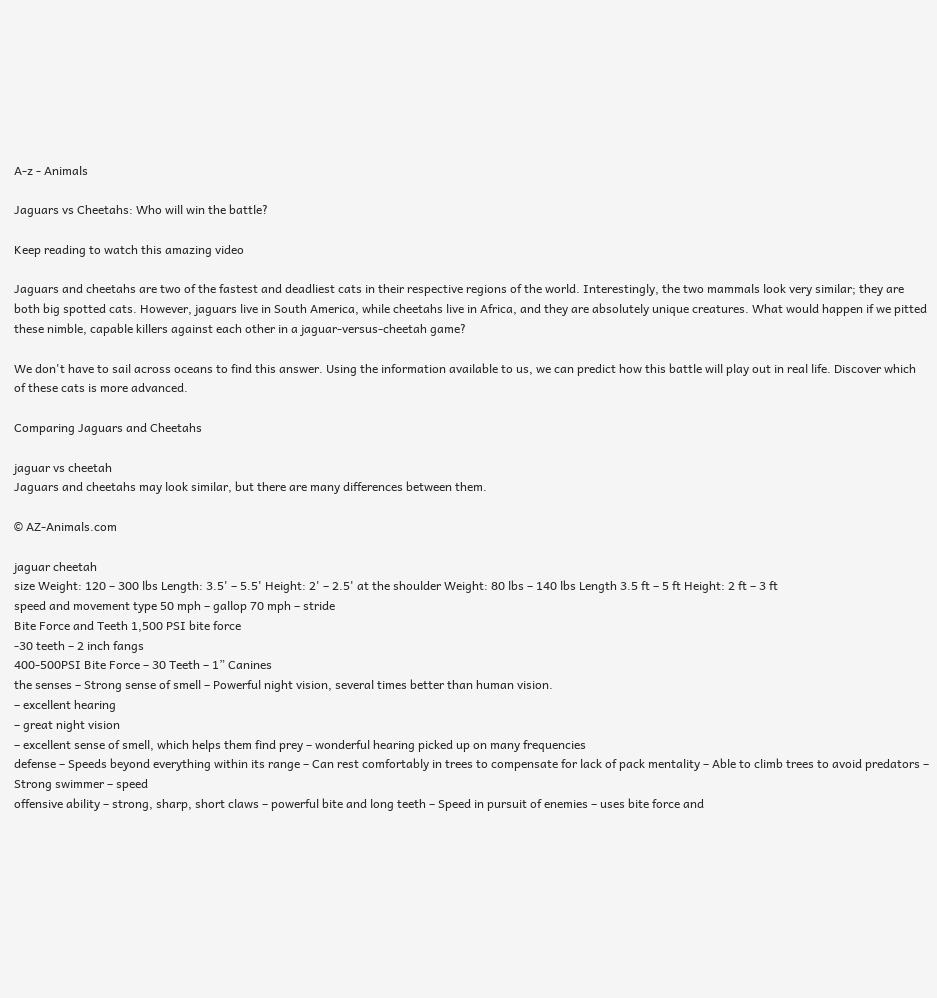A-z - Animals

Jaguars vs Cheetahs: Who will win the battle?

Keep reading to watch this amazing video

Jaguars and cheetahs are two of the fastest and deadliest cats in their respective regions of the world. Interestingly, the two mammals look very similar; they are both big spotted cats. However, jaguars live in South America, while cheetahs live in Africa, and they are absolutely unique creatures. What would happen if we pitted these nimble, capable killers against each other in a jaguar-versus-cheetah game?

We don't have to sail across oceans to find this answer. Using the information available to us, we can predict how this battle will play out in real life. Discover which of these cats is more advanced.

Comparing Jaguars and Cheetahs

jaguar vs cheetah
Jaguars and cheetahs may look similar, but there are many differences between them.

© AZ-Animals.com

jaguar cheetah
size Weight: 120 – 300 lbs Length: 3.5' – 5.5' Height: 2' – 2.5' at the shoulder Weight: 80 lbs – 140 lbs Length 3.5 ft – 5 ft Height: 2 ft – 3 ft
speed and movement type 50 mph – gallop 70 mph – stride
Bite Force and Teeth 1,500 PSI bite force
-30 teeth – 2 inch fangs
400-500PSI Bite Force – 30 Teeth – 1” Canines
the senses – Strong sense of smell – Powerful night vision, several times better than human vision.
– excellent hearing
– great night vision
– excellent sense of smell, which helps them find prey – wonderful hearing picked up on many frequencies
defense – Speeds beyond everything within its range – Can rest comfortably in trees to compensate for lack of pack mentality – Able to climb trees to avoid predators – Strong swimmer – speed
offensive ability – strong, sharp, short claws – powerful bite and long teeth – Speed in pursuit of enemies – uses bite force and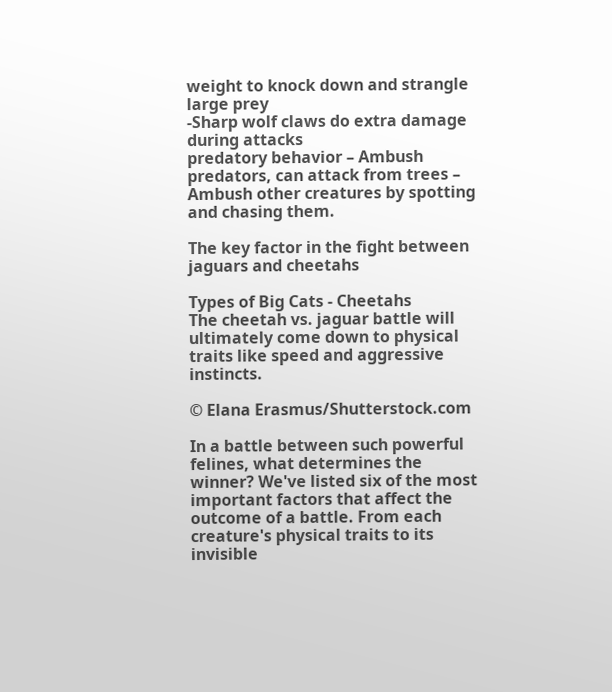weight to knock down and strangle large prey
-Sharp wolf claws do extra damage during attacks
predatory behavior – Ambush predators, can attack from trees – Ambush other creatures by spotting and chasing them.

The key factor in the fight between jaguars and cheetahs

Types of Big Cats - Cheetahs
The cheetah vs. jaguar battle will ultimately come down to physical traits like speed and aggressive instincts.

© Elana Erasmus/Shutterstock.com

In a battle between such powerful felines, what determines the winner? We've listed six of the most important factors that affect the outcome of a battle. From each creature's physical traits to its invisible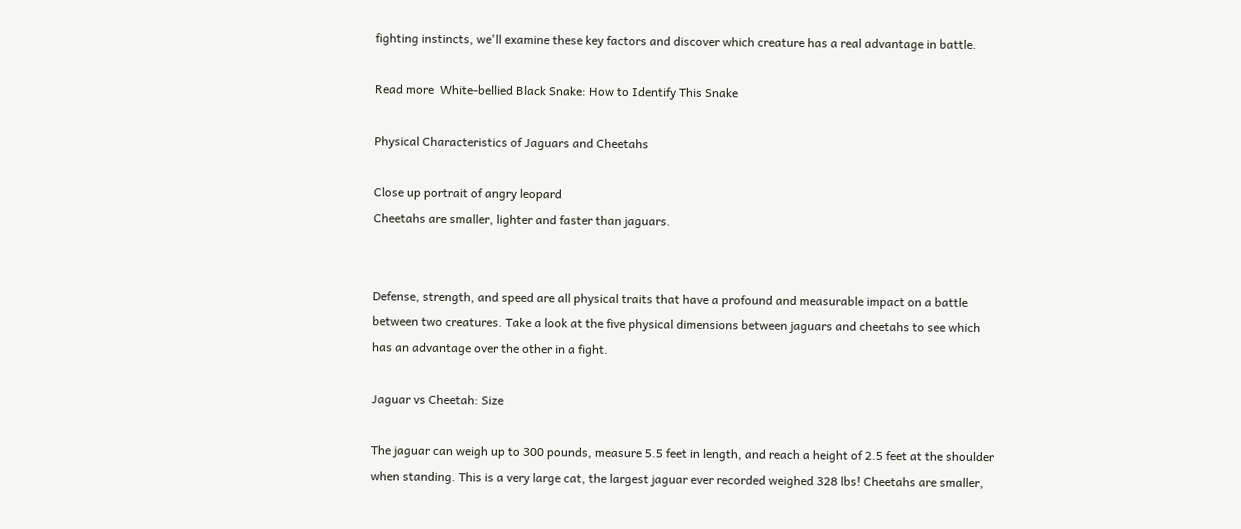fighting instincts, we'll examine these key factors and discover which creature has a real advantage in battle.

Read more  White-bellied Black Snake: How to Identify This Snake

Physical Characteristics of Jaguars and Cheetahs

Close up portrait of angry leopard
Cheetahs are smaller, lighter and faster than jaguars.


Defense, strength, and speed are all physical traits that have a profound and measurable impact on a battle between two creatures. Take a look at the five physical dimensions between jaguars and cheetahs to see which has an advantage over the other in a fight.

Jaguar vs Cheetah: Size

The jaguar can weigh up to 300 pounds, measure 5.5 feet in length, and reach a height of 2.5 feet at the shoulder when standing. This is a very large cat, the largest jaguar ever recorded weighed 328 lbs! Cheetahs are smaller,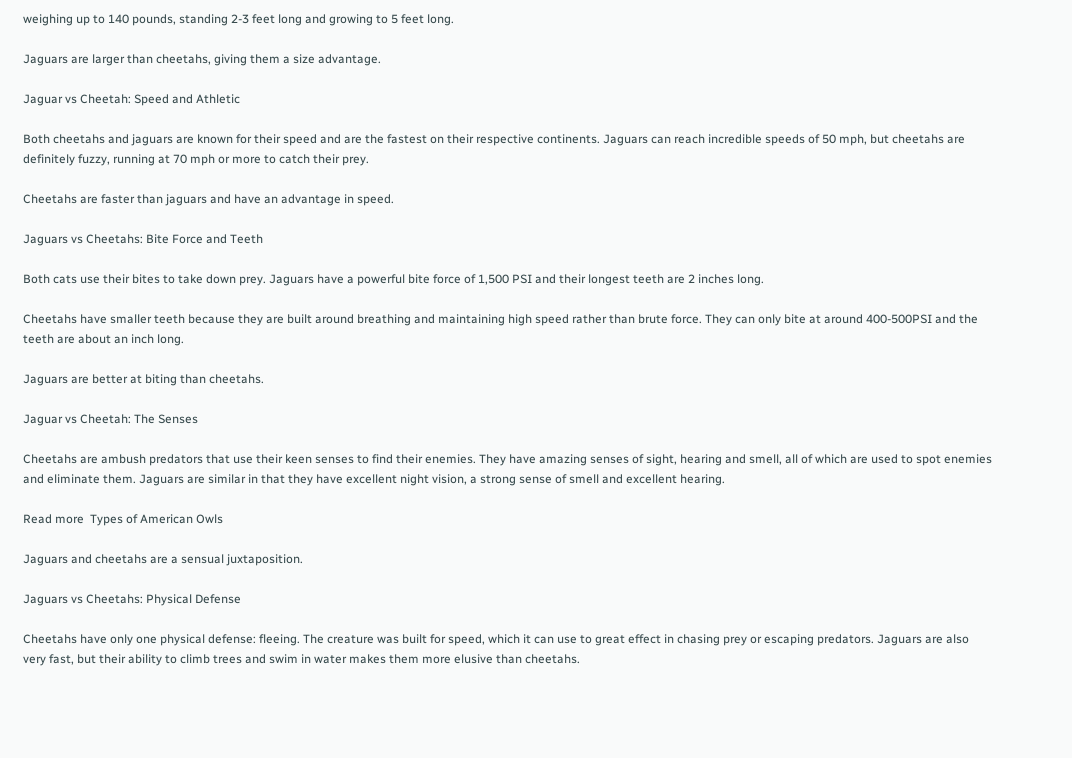weighing up to 140 pounds, standing 2-3 feet long and growing to 5 feet long.

Jaguars are larger than cheetahs, giving them a size advantage.

Jaguar vs Cheetah: Speed and Athletic

Both cheetahs and jaguars are known for their speed and are the fastest on their respective continents. Jaguars can reach incredible speeds of 50 mph, but cheetahs are definitely fuzzy, running at 70 mph or more to catch their prey.

Cheetahs are faster than jaguars and have an advantage in speed.

Jaguars vs Cheetahs: Bite Force and Teeth

Both cats use their bites to take down prey. Jaguars have a powerful bite force of 1,500 PSI and their longest teeth are 2 inches long.

Cheetahs have smaller teeth because they are built around breathing and maintaining high speed rather than brute force. They can only bite at around 400-500PSI and the teeth are about an inch long.

Jaguars are better at biting than cheetahs.

Jaguar vs Cheetah: The Senses

Cheetahs are ambush predators that use their keen senses to find their enemies. They have amazing senses of sight, hearing and smell, all of which are used to spot enemies and eliminate them. Jaguars are similar in that they have excellent night vision, a strong sense of smell and excellent hearing.

Read more  Types of American Owls

Jaguars and cheetahs are a sensual juxtaposition.

Jaguars vs Cheetahs: Physical Defense

Cheetahs have only one physical defense: fleeing. The creature was built for speed, which it can use to great effect in chasing prey or escaping predators. Jaguars are also very fast, but their ability to climb trees and swim in water makes them more elusive than cheetahs.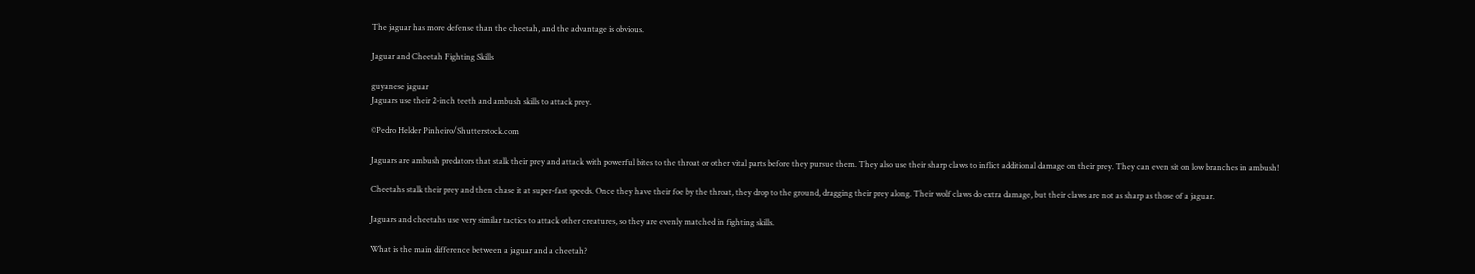The jaguar has more defense than the cheetah, and the advantage is obvious.

Jaguar and Cheetah Fighting Skills

guyanese jaguar
Jaguars use their 2-inch teeth and ambush skills to attack prey.

©Pedro Helder Pinheiro/Shutterstock.com

Jaguars are ambush predators that stalk their prey and attack with powerful bites to the throat or other vital parts before they pursue them. They also use their sharp claws to inflict additional damage on their prey. They can even sit on low branches in ambush!

Cheetahs stalk their prey and then chase it at super-fast speeds. Once they have their foe by the throat, they drop to the ground, dragging their prey along. Their wolf claws do extra damage, but their claws are not as sharp as those of a jaguar.

Jaguars and cheetahs use very similar tactics to attack other creatures, so they are evenly matched in fighting skills.

What is the main difference between a jaguar and a cheetah?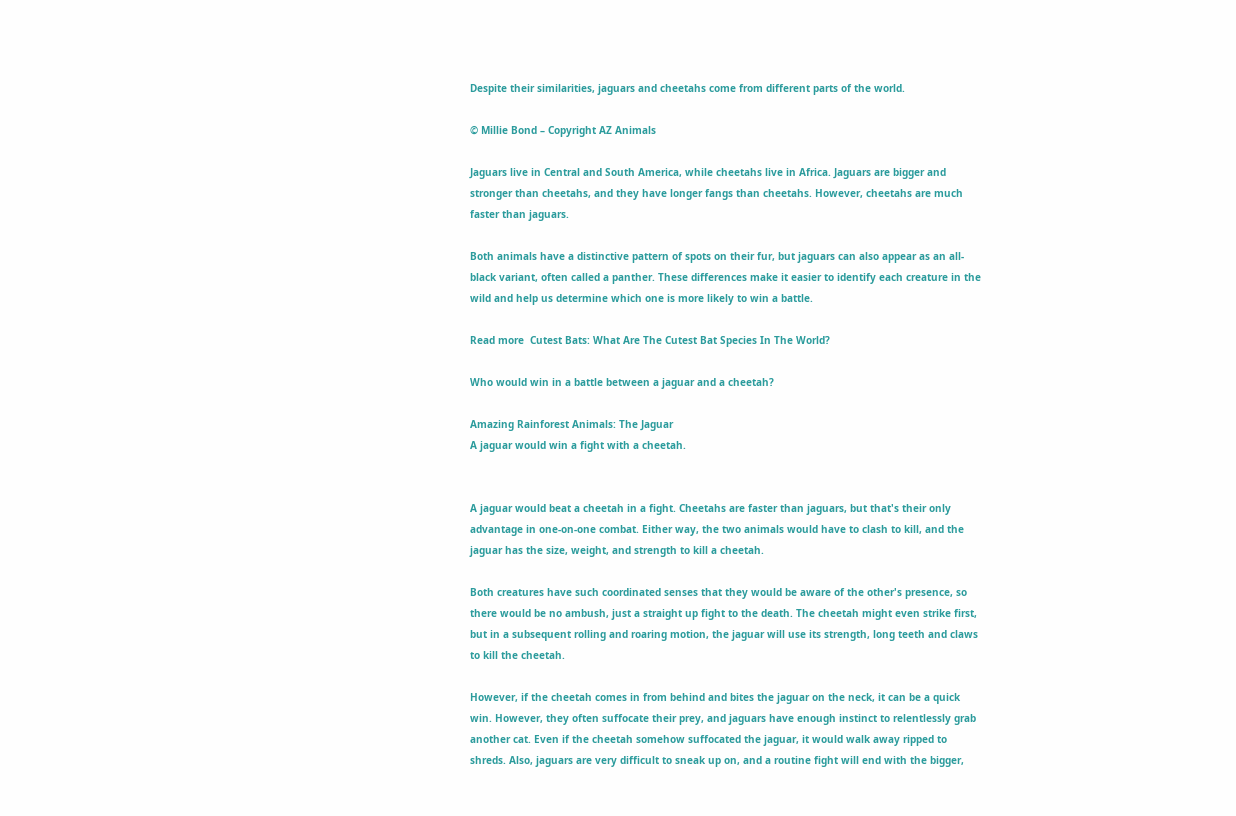Despite their similarities, jaguars and cheetahs come from different parts of the world.

© Millie Bond – Copyright AZ Animals

Jaguars live in Central and South America, while cheetahs live in Africa. Jaguars are bigger and stronger than cheetahs, and they have longer fangs than cheetahs. However, cheetahs are much faster than jaguars.

Both animals have a distinctive pattern of spots on their fur, but jaguars can also appear as an all-black variant, often called a panther. These differences make it easier to identify each creature in the wild and help us determine which one is more likely to win a battle.

Read more  Cutest Bats: What Are The Cutest Bat Species In The World?

Who would win in a battle between a jaguar and a cheetah?

Amazing Rainforest Animals: The Jaguar
A jaguar would win a fight with a cheetah.


A jaguar would beat a cheetah in a fight. Cheetahs are faster than jaguars, but that's their only advantage in one-on-one combat. Either way, the two animals would have to clash to kill, and the jaguar has the size, weight, and strength to kill a cheetah.

Both creatures have such coordinated senses that they would be aware of the other's presence, so there would be no ambush, just a straight up fight to the death. The cheetah might even strike first, but in a subsequent rolling and roaring motion, the jaguar will use its strength, long teeth and claws to kill the cheetah.

However, if the cheetah comes in from behind and bites the jaguar on the neck, it can be a quick win. However, they often suffocate their prey, and jaguars have enough instinct to relentlessly grab another cat. Even if the cheetah somehow suffocated the jaguar, it would walk away ripped to shreds. Also, jaguars are very difficult to sneak up on, and a routine fight will end with the bigger,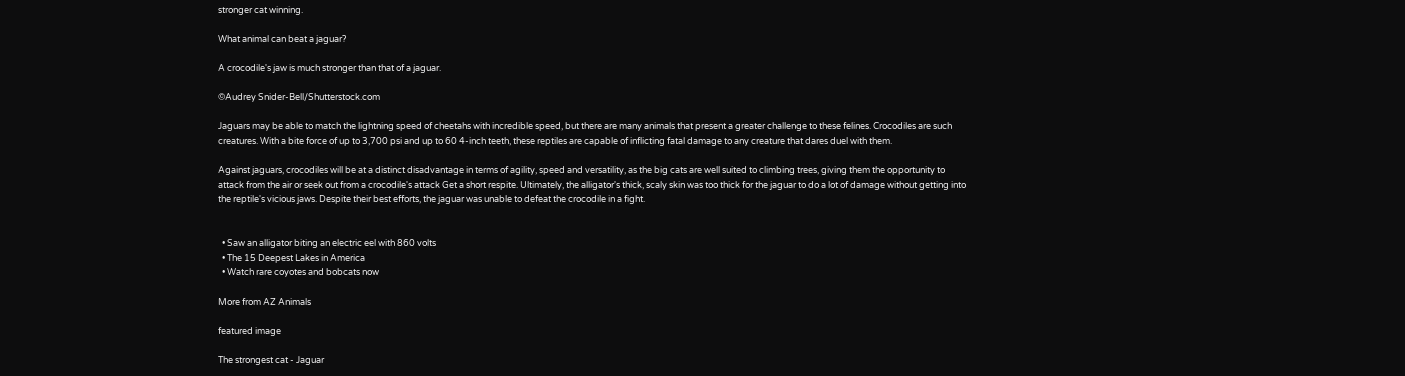stronger cat winning.

What animal can beat a jaguar?

A crocodile's jaw is much stronger than that of a jaguar.

©Audrey Snider-Bell/Shutterstock.com

Jaguars may be able to match the lightning speed of cheetahs with incredible speed, but there are many animals that present a greater challenge to these felines. Crocodiles are such creatures. With a bite force of up to 3,700 psi and up to 60 4-inch teeth, these reptiles are capable of inflicting fatal damage to any creature that dares duel with them.

Against jaguars, crocodiles will be at a distinct disadvantage in terms of agility, speed and versatility, as the big cats are well suited to climbing trees, giving them the opportunity to attack from the air or seek out from a crocodile's attack Get a short respite. Ultimately, the alligator's thick, scaly skin was too thick for the jaguar to do a lot of damage without getting into the reptile's vicious jaws. Despite their best efforts, the jaguar was unable to defeat the crocodile in a fight.


  • Saw an alligator biting an electric eel with 860 volts
  • The 15 Deepest Lakes in America
  • Watch rare coyotes and bobcats now

More from AZ Animals

featured image

The strongest cat - Jaguar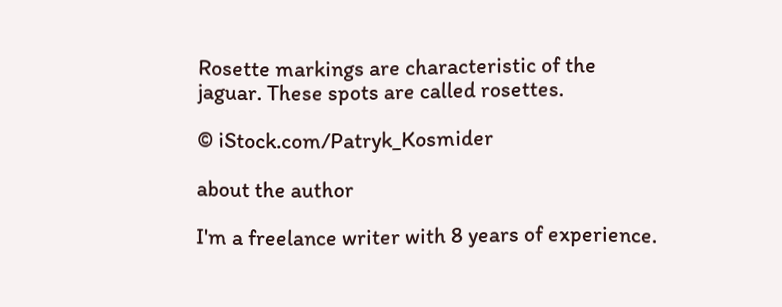Rosette markings are characteristic of the jaguar. These spots are called rosettes.

© iStock.com/Patryk_Kosmider

about the author

I'm a freelance writer with 8 years of experience.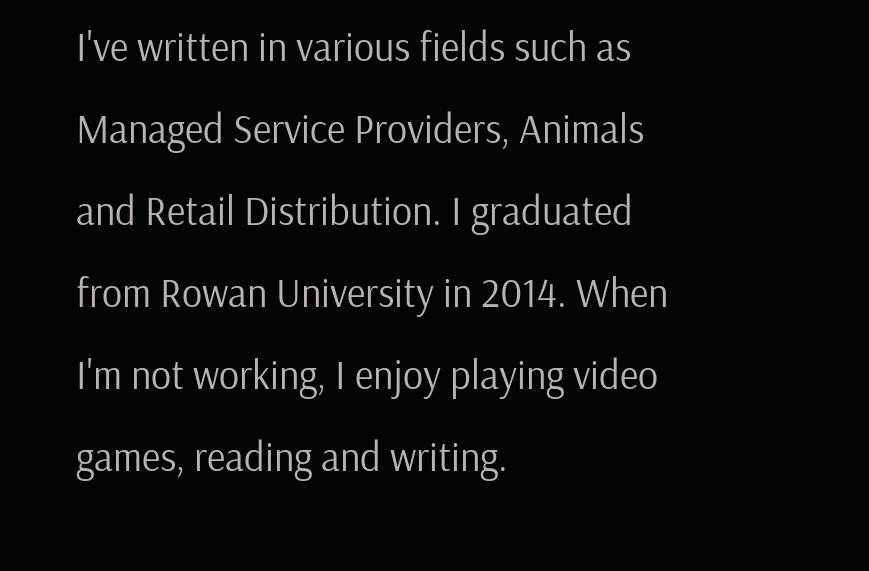I've written in various fields such as Managed Service Providers, Animals and Retail Distribution. I graduated from Rowan University in 2014. When I'm not working, I enjoy playing video games, reading and writing.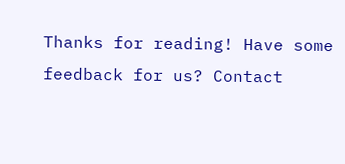Thanks for reading! Have some feedback for us? Contact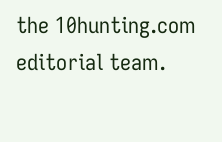the 10hunting.com editorial team.